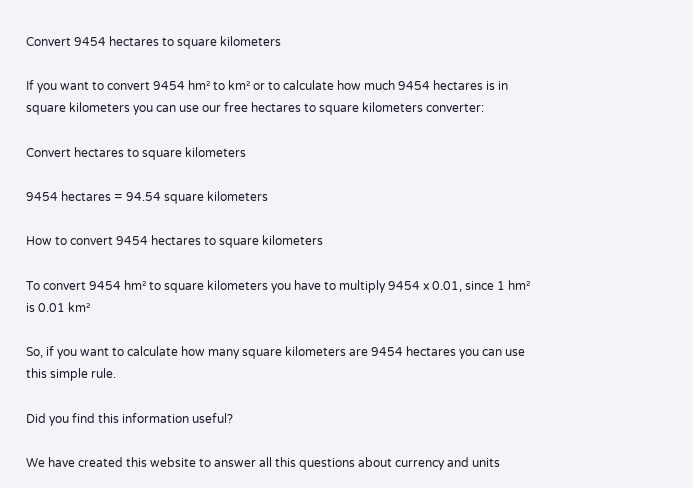Convert 9454 hectares to square kilometers

If you want to convert 9454 hm² to km² or to calculate how much 9454 hectares is in square kilometers you can use our free hectares to square kilometers converter:

Convert hectares to square kilometers

9454 hectares = 94.54 square kilometers

How to convert 9454 hectares to square kilometers

To convert 9454 hm² to square kilometers you have to multiply 9454 x 0.01, since 1 hm² is 0.01 km²

So, if you want to calculate how many square kilometers are 9454 hectares you can use this simple rule.

Did you find this information useful?

We have created this website to answer all this questions about currency and units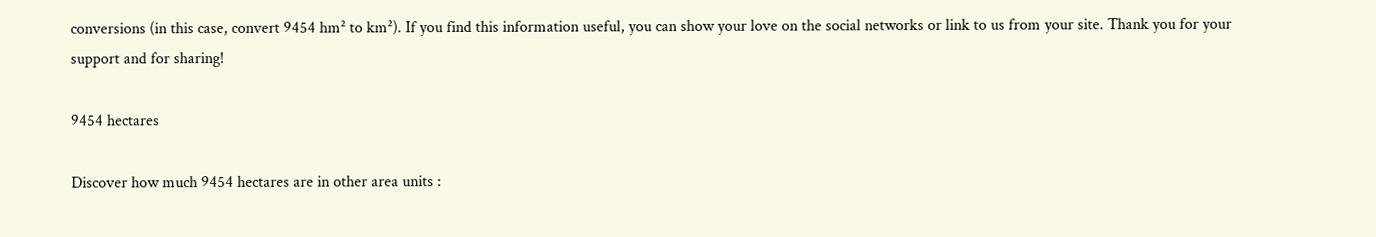conversions (in this case, convert 9454 hm² to km²). If you find this information useful, you can show your love on the social networks or link to us from your site. Thank you for your support and for sharing!

9454 hectares

Discover how much 9454 hectares are in other area units :